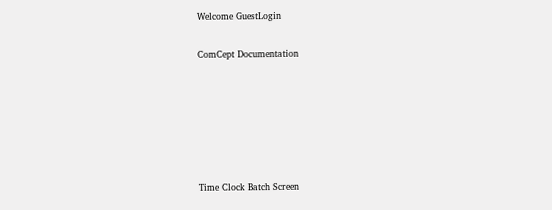Welcome GuestLogin

ComCept Documentation






Time Clock Batch Screen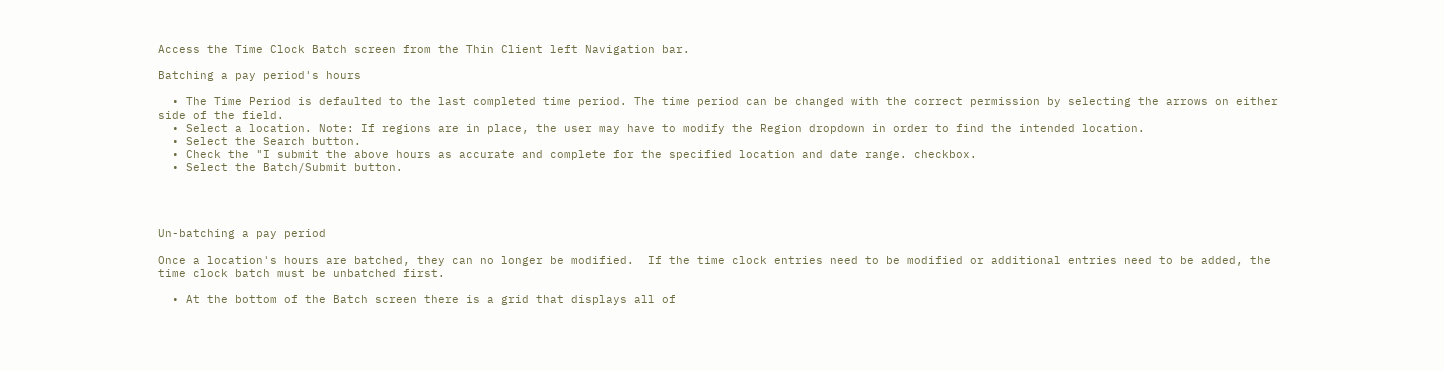Access the Time Clock Batch screen from the Thin Client left Navigation bar.

Batching a pay period's hours

  • The Time Period is defaulted to the last completed time period. The time period can be changed with the correct permission by selecting the arrows on either side of the field.
  • Select a location. Note: If regions are in place, the user may have to modify the Region dropdown in order to find the intended location.
  • Select the Search button.
  • Check the "I submit the above hours as accurate and complete for the specified location and date range. checkbox.
  • Select the Batch/Submit button.




Un-batching a pay period

Once a location's hours are batched, they can no longer be modified.  If the time clock entries need to be modified or additional entries need to be added, the time clock batch must be unbatched first.

  • At the bottom of the Batch screen there is a grid that displays all of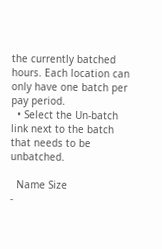the currently batched hours. Each location can only have one batch per pay period.
  • Select the Un-batch link next to the batch that needs to be unbatched.

  Name Size
-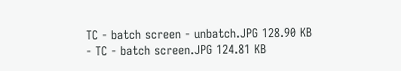TC - batch screen - unbatch.JPG 128.90 KB
- TC - batch screen.JPG 124.81 KB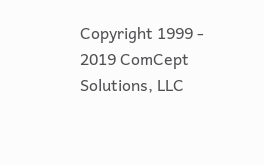Copyright 1999 - 2019 ComCept Solutions, LLC